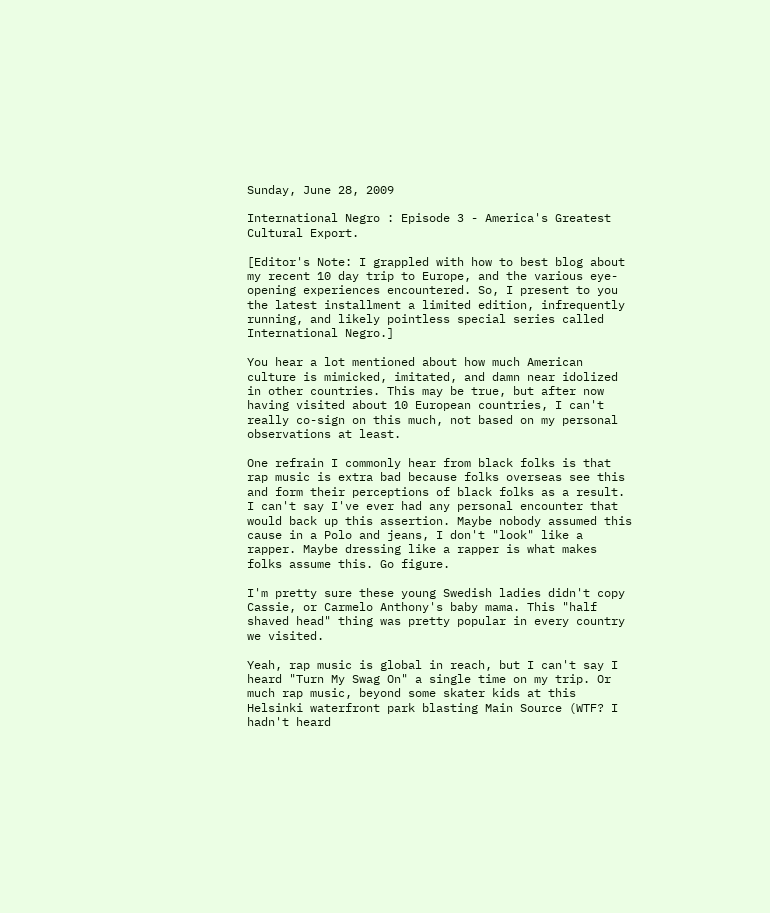Sunday, June 28, 2009

International Negro : Episode 3 - America's Greatest Cultural Export.

[Editor's Note: I grappled with how to best blog about my recent 10 day trip to Europe, and the various eye-opening experiences encountered. So, I present to you the latest installment a limited edition, infrequently running, and likely pointless special series called International Negro.]

You hear a lot mentioned about how much American culture is mimicked, imitated, and damn near idolized in other countries. This may be true, but after now having visited about 10 European countries, I can't really co-sign on this much, not based on my personal observations at least.

One refrain I commonly hear from black folks is that rap music is extra bad because folks overseas see this and form their perceptions of black folks as a result. I can't say I've ever had any personal encounter that would back up this assertion. Maybe nobody assumed this cause in a Polo and jeans, I don't "look" like a rapper. Maybe dressing like a rapper is what makes folks assume this. Go figure.

I'm pretty sure these young Swedish ladies didn't copy Cassie, or Carmelo Anthony's baby mama. This "half shaved head" thing was pretty popular in every country we visited.

Yeah, rap music is global in reach, but I can't say I heard "Turn My Swag On" a single time on my trip. Or much rap music, beyond some skater kids at this Helsinki waterfront park blasting Main Source (WTF? I hadn't heard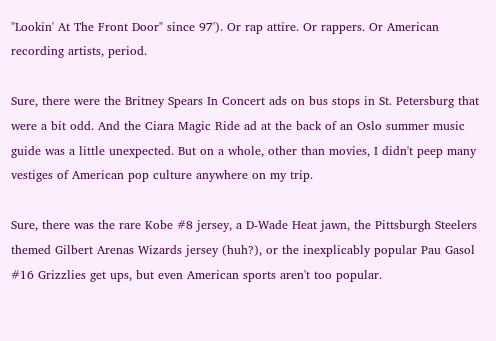"Lookin' At The Front Door" since 97'). Or rap attire. Or rappers. Or American recording artists, period.

Sure, there were the Britney Spears In Concert ads on bus stops in St. Petersburg that were a bit odd. And the Ciara Magic Ride ad at the back of an Oslo summer music guide was a little unexpected. But on a whole, other than movies, I didn't peep many vestiges of American pop culture anywhere on my trip.

Sure, there was the rare Kobe #8 jersey, a D-Wade Heat jawn, the Pittsburgh Steelers themed Gilbert Arenas Wizards jersey (huh?), or the inexplicably popular Pau Gasol #16 Grizzlies get ups, but even American sports aren't too popular.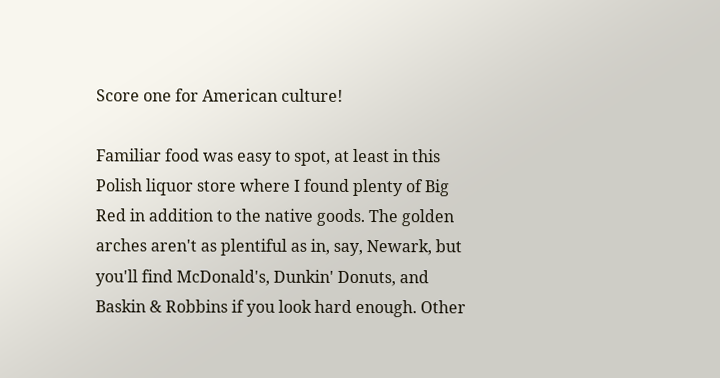Score one for American culture!

Familiar food was easy to spot, at least in this Polish liquor store where I found plenty of Big Red in addition to the native goods. The golden arches aren't as plentiful as in, say, Newark, but you'll find McDonald's, Dunkin' Donuts, and Baskin & Robbins if you look hard enough. Other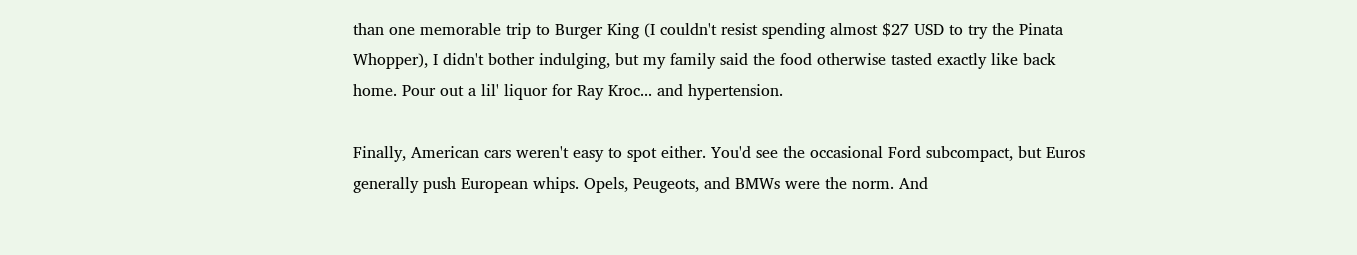than one memorable trip to Burger King (I couldn't resist spending almost $27 USD to try the Pinata Whopper), I didn't bother indulging, but my family said the food otherwise tasted exactly like back home. Pour out a lil' liquor for Ray Kroc... and hypertension.

Finally, American cars weren't easy to spot either. You'd see the occasional Ford subcompact, but Euros generally push European whips. Opels, Peugeots, and BMWs were the norm. And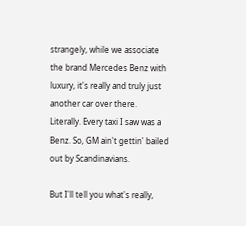strangely, while we associate the brand Mercedes Benz with luxury, it's really and truly just another car over there. Literally. Every taxi I saw was a Benz. So, GM ain't gettin' bailed out by Scandinavians.

But I'll tell you what's really,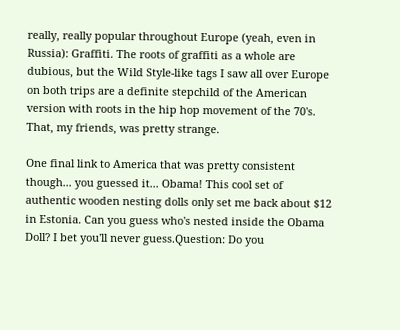really, really popular throughout Europe (yeah, even in Russia): Graffiti. The roots of graffiti as a whole are dubious, but the Wild Style-like tags I saw all over Europe on both trips are a definite stepchild of the American version with roots in the hip hop movement of the 70's. That, my friends, was pretty strange.

One final link to America that was pretty consistent though... you guessed it... Obama! This cool set of authentic wooden nesting dolls only set me back about $12 in Estonia. Can you guess who's nested inside the Obama Doll? I bet you'll never guess.Question: Do you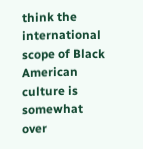think the international scope of Black American culture is somewhat over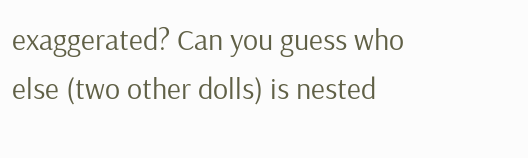exaggerated? Can you guess who else (two other dolls) is nested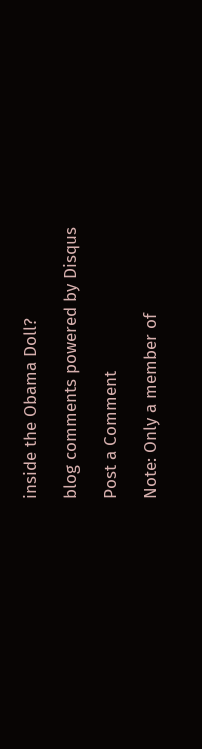inside the Obama Doll?

blog comments powered by Disqus

Post a Comment

Note: Only a member of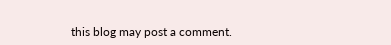this blog may post a comment.